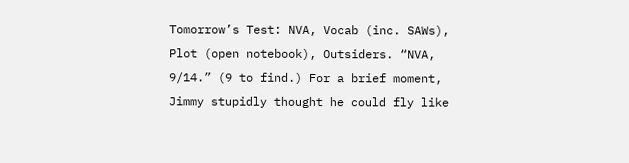Tomorrow’s Test: NVA, Vocab (inc. SAWs), Plot (open notebook), Outsiders. “NVA, 9/14.” (9 to find.) For a brief moment, Jimmy stupidly thought he could fly like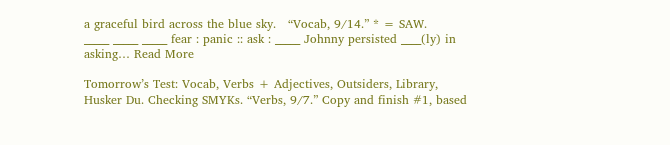a graceful bird across the blue sky.   “Vocab, 9/14.” * = SAW.    _____ _____ _____ fear : panic :: ask : _____ Johnny persisted ____(ly) in asking… Read More

Tomorrow’s Test: Vocab, Verbs + Adjectives, Outsiders, Library, Husker Du. Checking SMYKs. “Verbs, 9/7.” Copy and finish #1, based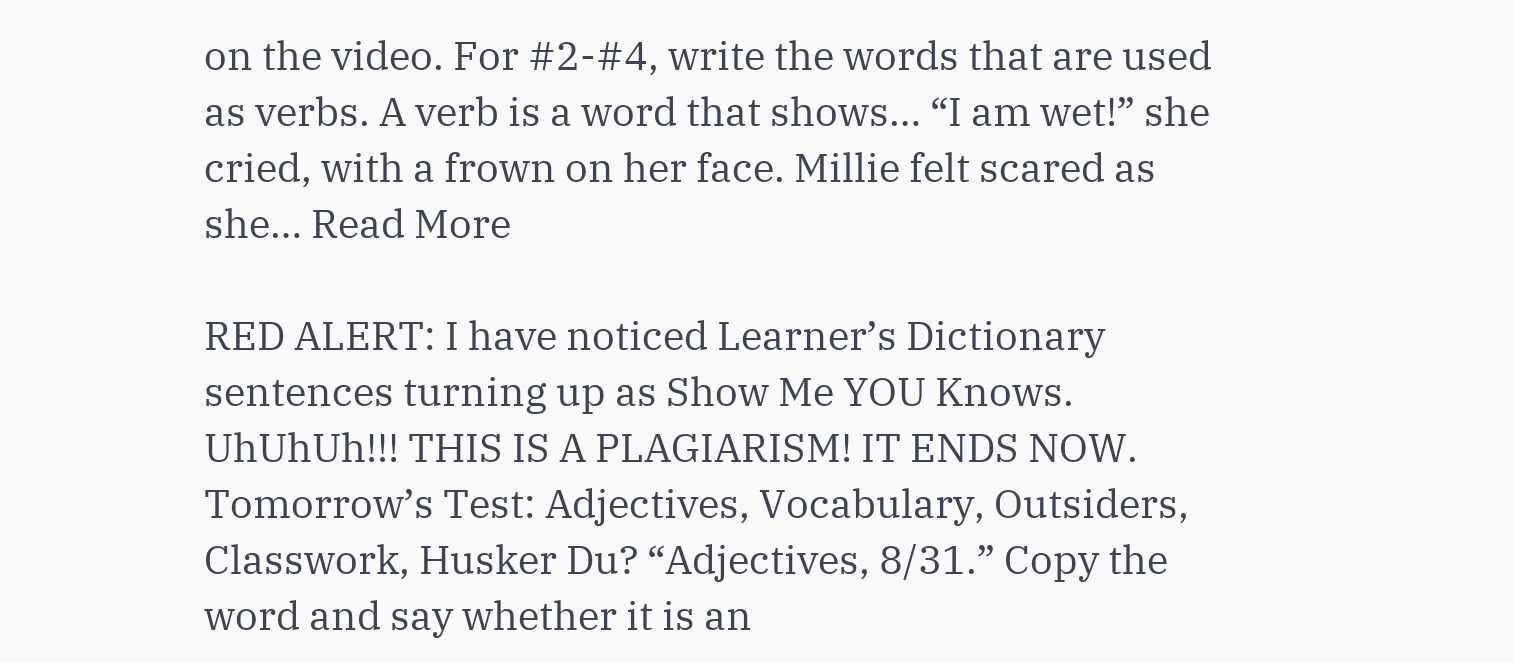on the video. For #2-#4, write the words that are used as verbs. A verb is a word that shows… “I am wet!” she cried, with a frown on her face. Millie felt scared as she… Read More

RED ALERT: I have noticed Learner’s Dictionary sentences turning up as Show Me YOU Knows. UhUhUh!!! THIS IS A PLAGIARISM! IT ENDS NOW. Tomorrow’s Test: Adjectives, Vocabulary, Outsiders, Classwork, Husker Du? “Adjectives, 8/31.” Copy the word and say whether it is an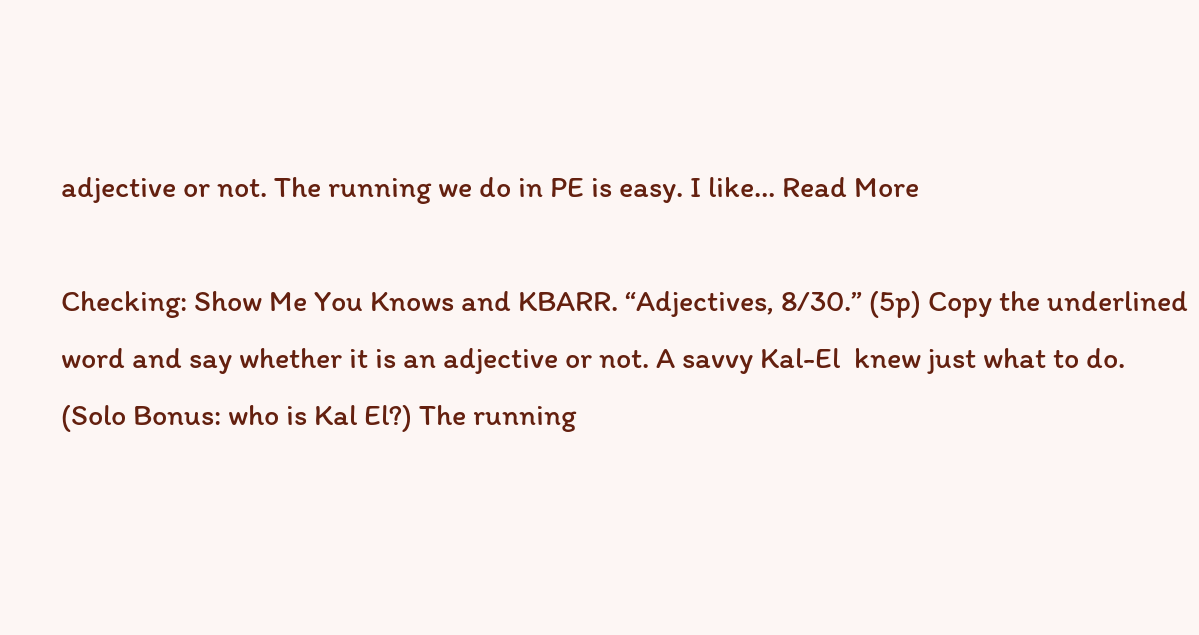adjective or not. The running we do in PE is easy. I like… Read More

Checking: Show Me You Knows and KBARR. “Adjectives, 8/30.” (5p) Copy the underlined word and say whether it is an adjective or not. A savvy Kal-El  knew just what to do. (Solo Bonus: who is Kal El?) The running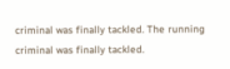criminal was finally tackled. The running criminal was finally tackled.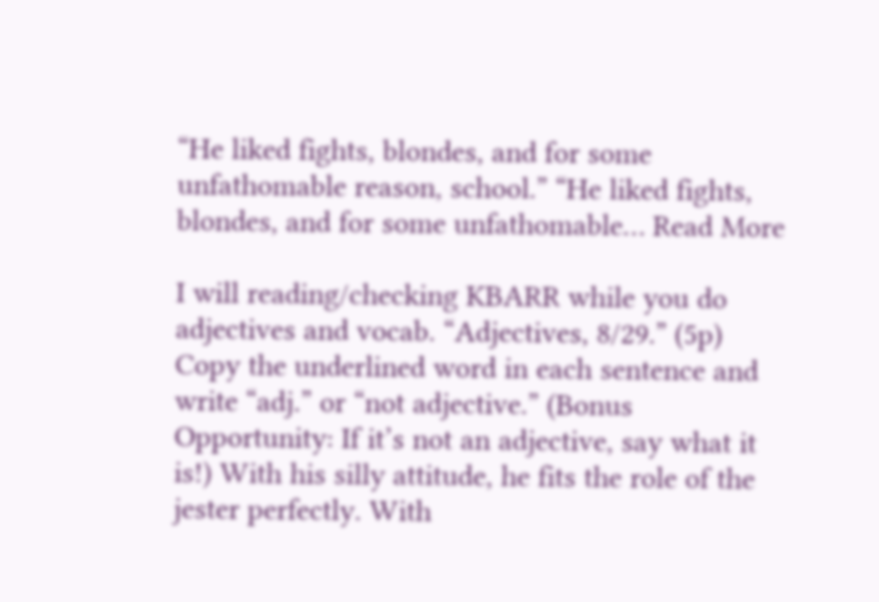“He liked fights, blondes, and for some unfathomable reason, school.” “He liked fights, blondes, and for some unfathomable… Read More

I will reading/checking KBARR while you do adjectives and vocab. “Adjectives, 8/29.” (5p) Copy the underlined word in each sentence and write “adj.” or “not adjective.” (Bonus Opportunity: If it’s not an adjective, say what it is!) With his silly attitude, he fits the role of the jester perfectly. With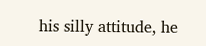his silly attitude, he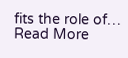fits the role of… Read More